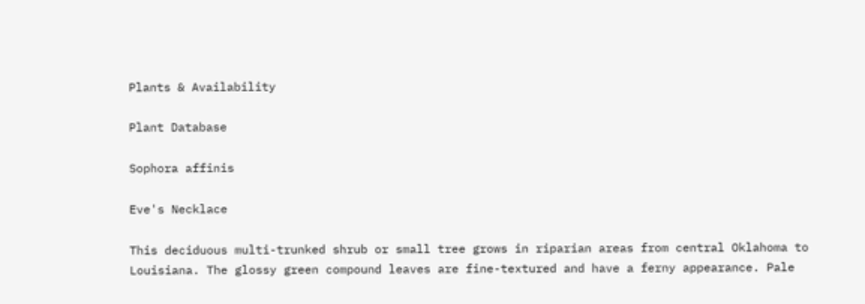Plants & Availability

Plant Database

Sophora affinis

Eve's Necklace

This deciduous multi-trunked shrub or small tree grows in riparian areas from central Oklahoma to Louisiana. The glossy green compound leaves are fine-textured and have a ferny appearance. Pale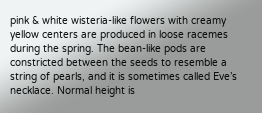pink & white wisteria-like flowers with creamy yellow centers are produced in loose racemes during the spring. The bean-like pods are constricted between the seeds to resemble a string of pearls, and it is sometimes called Eve’s necklace. Normal height is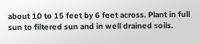about 10 to 15 feet by 6 feet across. Plant in full sun to filtered sun and in well drained soils.